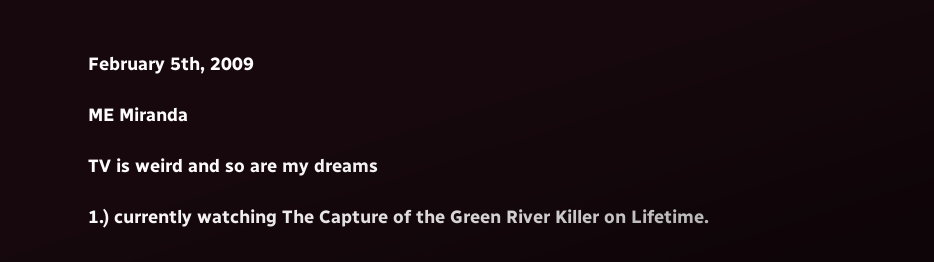February 5th, 2009

ME Miranda

TV is weird and so are my dreams

1.) currently watching The Capture of the Green River Killer on Lifetime.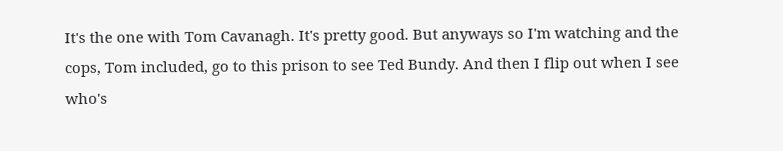It's the one with Tom Cavanagh. It's pretty good. But anyways so I'm watching and the cops, Tom included, go to this prison to see Ted Bundy. And then I flip out when I see who's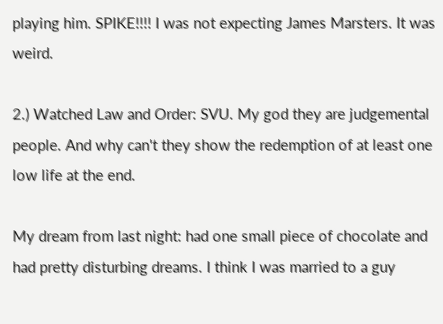playing him. SPIKE!!!! I was not expecting James Marsters. It was weird.

2.) Watched Law and Order: SVU. My god they are judgemental people. And why can't they show the redemption of at least one low life at the end.

My dream from last night: had one small piece of chocolate and had pretty disturbing dreams. I think I was married to a guy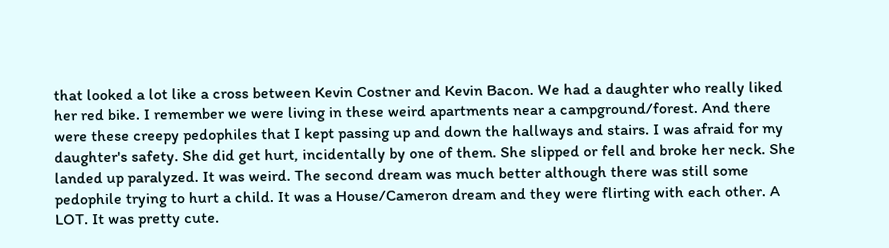that looked a lot like a cross between Kevin Costner and Kevin Bacon. We had a daughter who really liked her red bike. I remember we were living in these weird apartments near a campground/forest. And there were these creepy pedophiles that I kept passing up and down the hallways and stairs. I was afraid for my daughter's safety. She did get hurt, incidentally by one of them. She slipped or fell and broke her neck. She landed up paralyzed. It was weird. The second dream was much better although there was still some pedophile trying to hurt a child. It was a House/Cameron dream and they were flirting with each other. A LOT. It was pretty cute.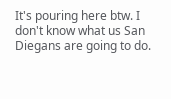It's pouring here btw. I don't know what us San Diegans are going to do.